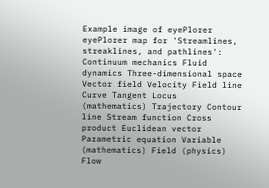Example image of eyePlorer eyePlorer map for 'Streamlines, streaklines, and pathlines': Continuum mechanics Fluid dynamics Three-dimensional space Vector field Velocity Field line Curve Tangent Locus (mathematics) Trajectory Contour line Stream function Cross product Euclidean vector Parametric equation Variable (mathematics) Field (physics) Flow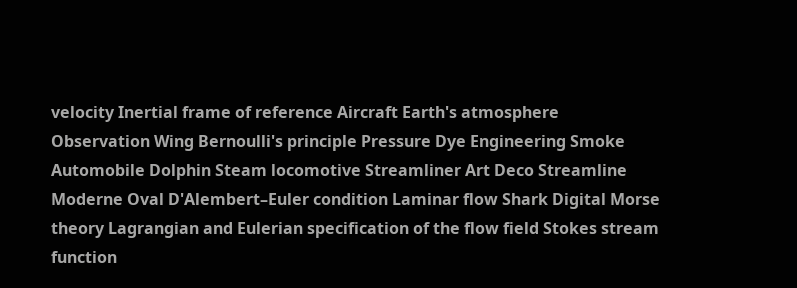velocity Inertial frame of reference Aircraft Earth's atmosphere Observation Wing Bernoulli's principle Pressure Dye Engineering Smoke Automobile Dolphin Steam locomotive Streamliner Art Deco Streamline Moderne Oval D'Alembert–Euler condition Laminar flow Shark Digital Morse theory Lagrangian and Eulerian specification of the flow field Stokes stream function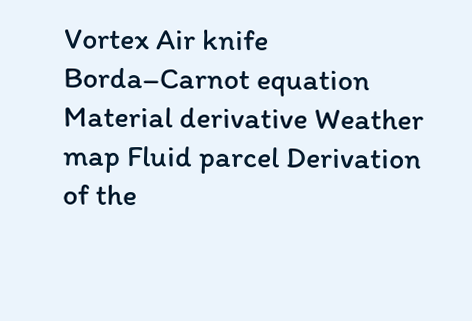Vortex Air knife Borda–Carnot equation Material derivative Weather map Fluid parcel Derivation of the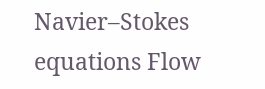Navier–Stokes equations Flow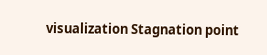visualization Stagnation point